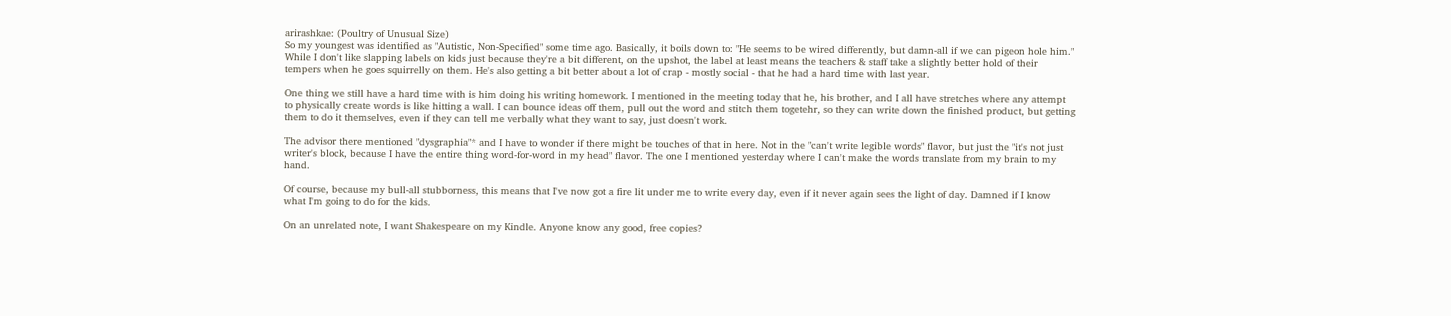arirashkae: (Poultry of Unusual Size)
So my youngest was identified as "Autistic, Non-Specified" some time ago. Basically, it boils down to: "He seems to be wired differently, but damn-all if we can pigeon hole him." While I don't like slapping labels on kids just because they're a bit different, on the upshot, the label at least means the teachers & staff take a slightly better hold of their tempers when he goes squirrelly on them. He's also getting a bit better about a lot of crap - mostly social - that he had a hard time with last year.

One thing we still have a hard time with is him doing his writing homework. I mentioned in the meeting today that he, his brother, and I all have stretches where any attempt to physically create words is like hitting a wall. I can bounce ideas off them, pull out the word and stitch them togetehr, so they can write down the finished product, but getting them to do it themselves, even if they can tell me verbally what they want to say, just doesn't work.

The advisor there mentioned "dysgraphia"* and I have to wonder if there might be touches of that in here. Not in the "can't write legible words" flavor, but just the "it's not just writer's block, because I have the entire thing word-for-word in my head" flavor. The one I mentioned yesterday where I can't make the words translate from my brain to my hand.

Of course, because my bull-all stubborness, this means that I've now got a fire lit under me to write every day, even if it never again sees the light of day. Damned if I know what I'm going to do for the kids.

On an unrelated note, I want Shakespeare on my Kindle. Anyone know any good, free copies?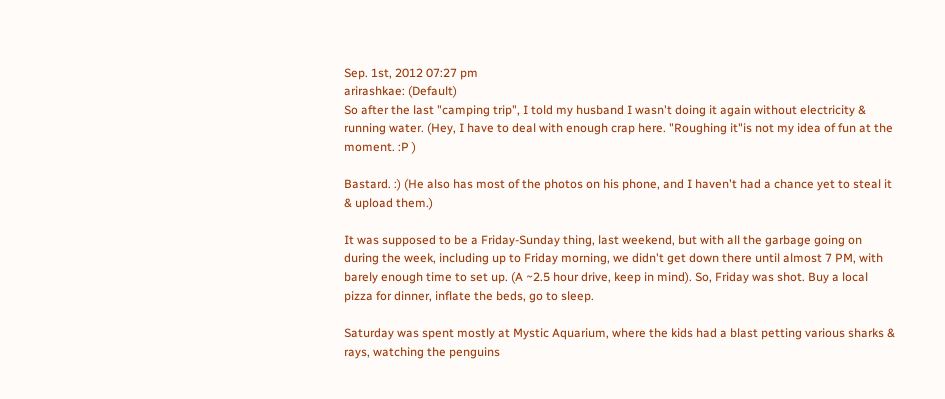Sep. 1st, 2012 07:27 pm
arirashkae: (Default)
So after the last "camping trip", I told my husband I wasn't doing it again without electricity & running water. (Hey, I have to deal with enough crap here. "Roughing it"is not my idea of fun at the moment. :P )

Bastard. :) (He also has most of the photos on his phone, and I haven't had a chance yet to steal it & upload them.)

It was supposed to be a Friday-Sunday thing, last weekend, but with all the garbage going on during the week, including up to Friday morning, we didn't get down there until almost 7 PM, with barely enough time to set up. (A ~2.5 hour drive, keep in mind). So, Friday was shot. Buy a local pizza for dinner, inflate the beds, go to sleep.

Saturday was spent mostly at Mystic Aquarium, where the kids had a blast petting various sharks & rays, watching the penguins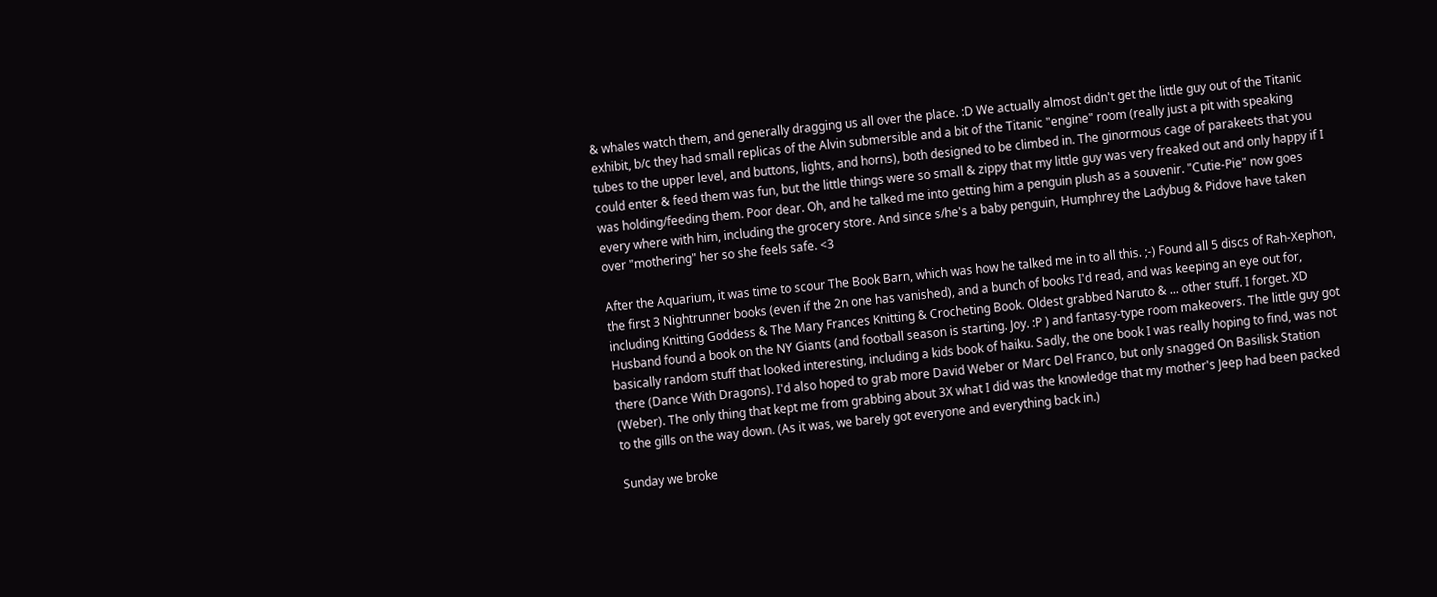& whales watch them, and generally dragging us all over the place. :D We actually almost didn't get the little guy out of the Titanic exhibit, b/c they had small replicas of the Alvin submersible and a bit of the Titanic "engine" room (really just a pit with speaking tubes to the upper level, and buttons, lights, and horns), both designed to be climbed in. The ginormous cage of parakeets that you could enter & feed them was fun, but the little things were so small & zippy that my little guy was very freaked out and only happy if I was holding/feeding them. Poor dear. Oh, and he talked me into getting him a penguin plush as a souvenir. "Cutie-Pie" now goes every where with him, including the grocery store. And since s/he's a baby penguin, Humphrey the Ladybug & Pidove have taken over "mothering" her so she feels safe. <3

After the Aquarium, it was time to scour The Book Barn, which was how he talked me in to all this. ;-) Found all 5 discs of Rah-Xephon, the first 3 Nightrunner books (even if the 2n one has vanished), and a bunch of books I'd read, and was keeping an eye out for, including Knitting Goddess & The Mary Frances Knitting & Crocheting Book. Oldest grabbed Naruto & ... other stuff. I forget. XD Husband found a book on the NY Giants (and football season is starting. Joy. :P ) and fantasy-type room makeovers. The little guy got basically random stuff that looked interesting, including a kids book of haiku. Sadly, the one book I was really hoping to find, was not there (Dance With Dragons). I'd also hoped to grab more David Weber or Marc Del Franco, but only snagged On Basilisk Station (Weber). The only thing that kept me from grabbing about 3X what I did was the knowledge that my mother's Jeep had been packed to the gills on the way down. (As it was, we barely got everyone and everything back in.)

Sunday we broke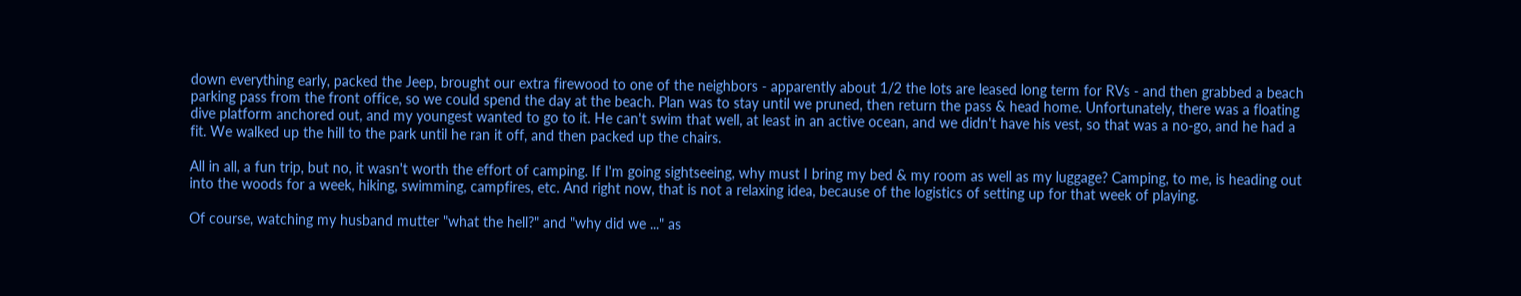down everything early, packed the Jeep, brought our extra firewood to one of the neighbors - apparently about 1/2 the lots are leased long term for RVs - and then grabbed a beach parking pass from the front office, so we could spend the day at the beach. Plan was to stay until we pruned, then return the pass & head home. Unfortunately, there was a floating dive platform anchored out, and my youngest wanted to go to it. He can't swim that well, at least in an active ocean, and we didn't have his vest, so that was a no-go, and he had a fit. We walked up the hill to the park until he ran it off, and then packed up the chairs.

All in all, a fun trip, but no, it wasn't worth the effort of camping. If I'm going sightseeing, why must I bring my bed & my room as well as my luggage? Camping, to me, is heading out into the woods for a week, hiking, swimming, campfires, etc. And right now, that is not a relaxing idea, because of the logistics of setting up for that week of playing.

Of course, watching my husband mutter "what the hell?" and "why did we ..." as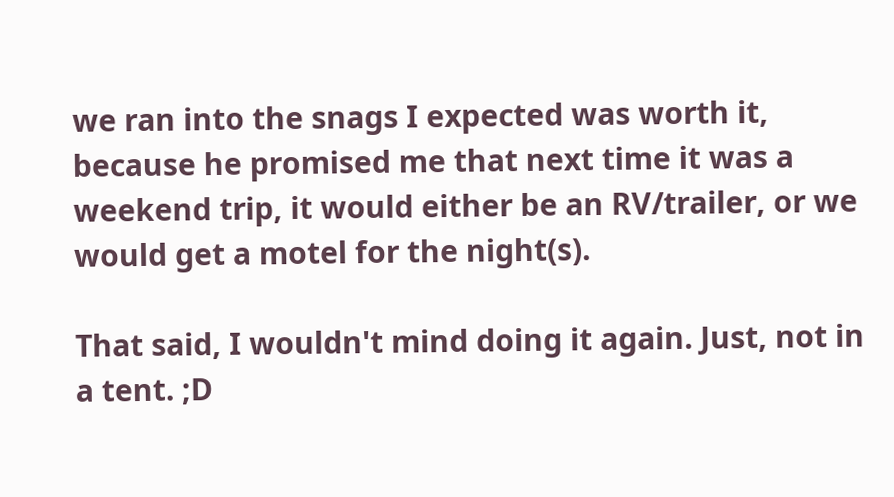we ran into the snags I expected was worth it, because he promised me that next time it was a weekend trip, it would either be an RV/trailer, or we would get a motel for the night(s).

That said, I wouldn't mind doing it again. Just, not in a tent. ;D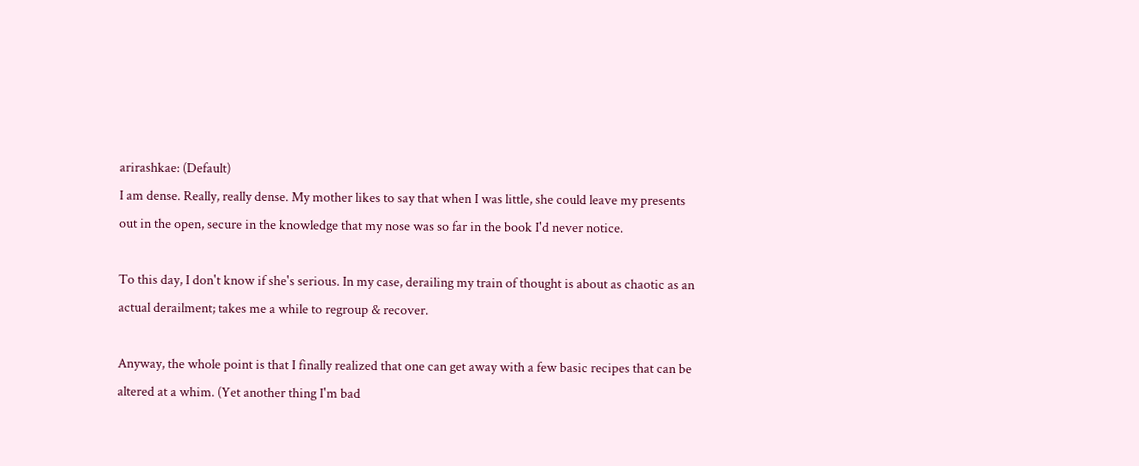arirashkae: (Default)
I am dense. Really, really dense. My mother likes to say that when I was little, she could leave my presents out in the open, secure in the knowledge that my nose was so far in the book I'd never notice.

To this day, I don't know if she's serious. In my case, derailing my train of thought is about as chaotic as an actual derailment; takes me a while to regroup & recover.

Anyway, the whole point is that I finally realized that one can get away with a few basic recipes that can be altered at a whim. (Yet another thing I'm bad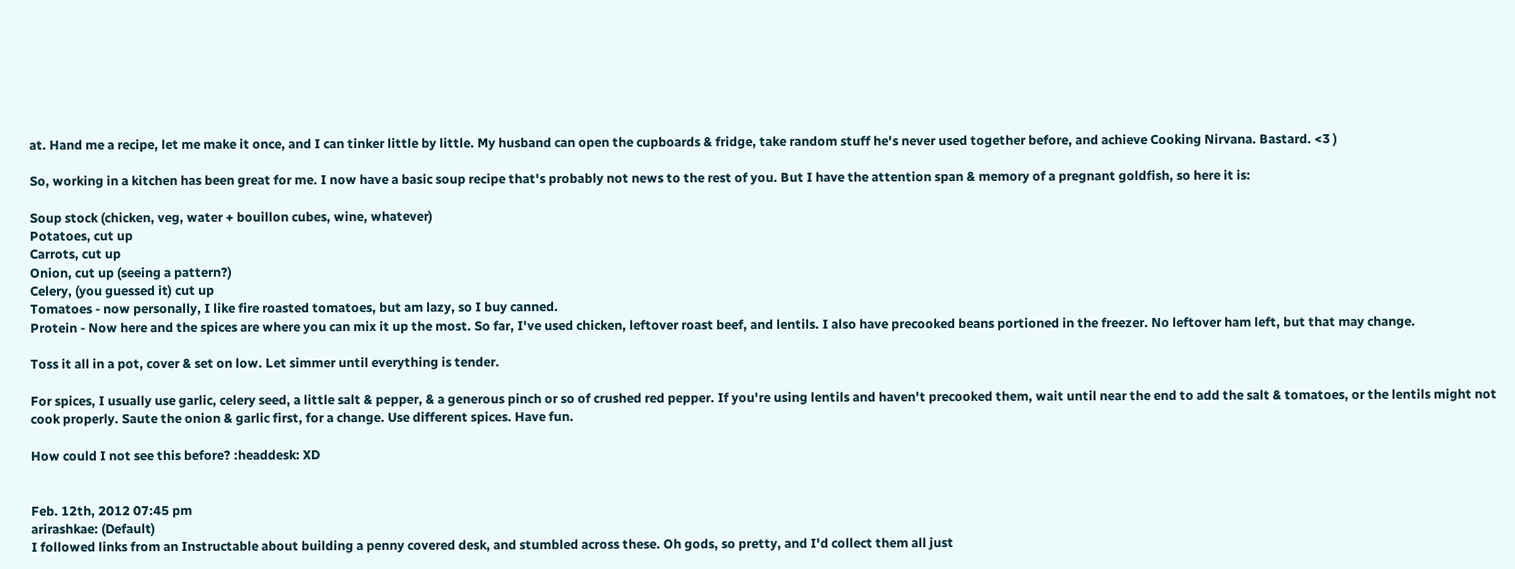at. Hand me a recipe, let me make it once, and I can tinker little by little. My husband can open the cupboards & fridge, take random stuff he's never used together before, and achieve Cooking Nirvana. Bastard. <3 )

So, working in a kitchen has been great for me. I now have a basic soup recipe that's probably not news to the rest of you. But I have the attention span & memory of a pregnant goldfish, so here it is:

Soup stock (chicken, veg, water + bouillon cubes, wine, whatever)
Potatoes, cut up
Carrots, cut up
Onion, cut up (seeing a pattern?)
Celery, (you guessed it) cut up
Tomatoes - now personally, I like fire roasted tomatoes, but am lazy, so I buy canned.
Protein - Now here and the spices are where you can mix it up the most. So far, I've used chicken, leftover roast beef, and lentils. I also have precooked beans portioned in the freezer. No leftover ham left, but that may change.

Toss it all in a pot, cover & set on low. Let simmer until everything is tender.

For spices, I usually use garlic, celery seed, a little salt & pepper, & a generous pinch or so of crushed red pepper. If you're using lentils and haven't precooked them, wait until near the end to add the salt & tomatoes, or the lentils might not cook properly. Saute the onion & garlic first, for a change. Use different spices. Have fun.

How could I not see this before? :headdesk: XD


Feb. 12th, 2012 07:45 pm
arirashkae: (Default)
I followed links from an Instructable about building a penny covered desk, and stumbled across these. Oh gods, so pretty, and I'd collect them all just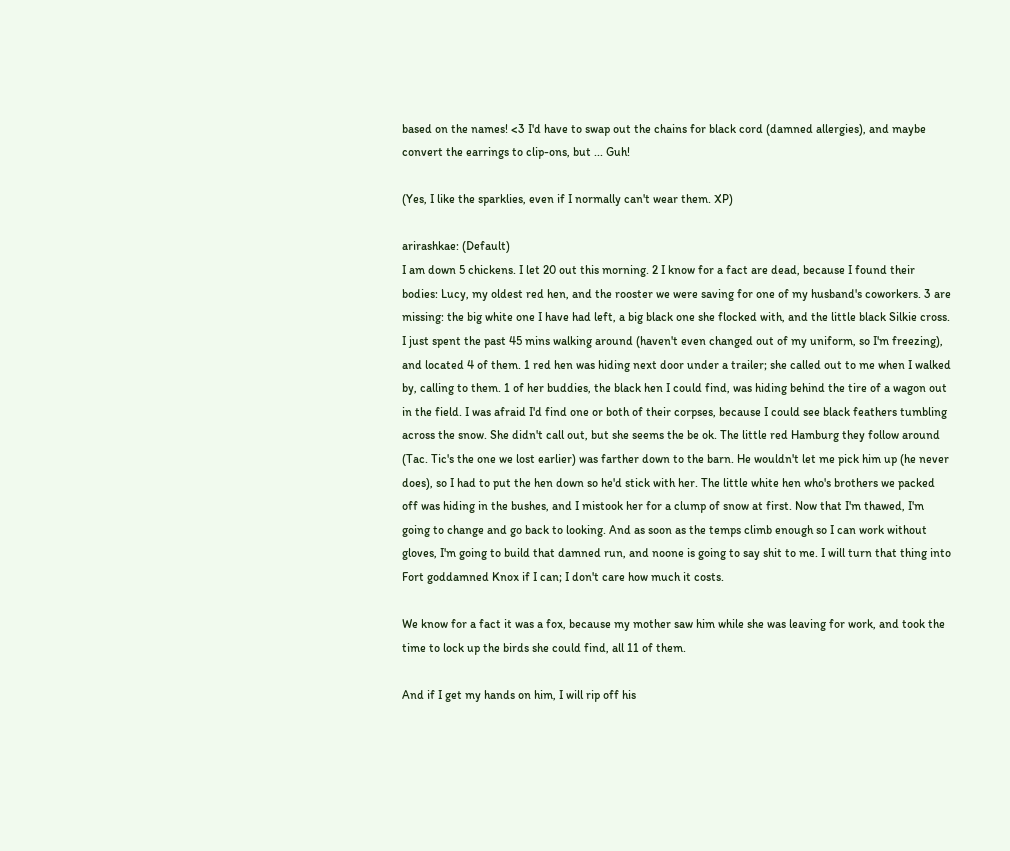based on the names! <3 I'd have to swap out the chains for black cord (damned allergies), and maybe convert the earrings to clip-ons, but ... Guh!

(Yes, I like the sparklies, even if I normally can't wear them. XP)

arirashkae: (Default)
I am down 5 chickens. I let 20 out this morning. 2 I know for a fact are dead, because I found their bodies: Lucy, my oldest red hen, and the rooster we were saving for one of my husband's coworkers. 3 are missing: the big white one I have had left, a big black one she flocked with, and the little black Silkie cross.  I just spent the past 45 mins walking around (haven't even changed out of my uniform, so I'm freezing), and located 4 of them. 1 red hen was hiding next door under a trailer; she called out to me when I walked by, calling to them. 1 of her buddies, the black hen I could find, was hiding behind the tire of a wagon out in the field. I was afraid I'd find one or both of their corpses, because I could see black feathers tumbling across the snow. She didn't call out, but she seems the be ok. The little red Hamburg they follow around (Tac. Tic's the one we lost earlier) was farther down to the barn. He wouldn't let me pick him up (he never does), so I had to put the hen down so he'd stick with her. The little white hen who's brothers we packed off was hiding in the bushes, and I mistook her for a clump of snow at first. Now that I'm thawed, I'm going to change and go back to looking. And as soon as the temps climb enough so I can work without gloves, I'm going to build that damned run, and noone is going to say shit to me. I will turn that thing into Fort goddamned Knox if I can; I don't care how much it costs.

We know for a fact it was a fox, because my mother saw him while she was leaving for work, and took the time to lock up the birds she could find, all 11 of them.

And if I get my hands on him, I will rip off his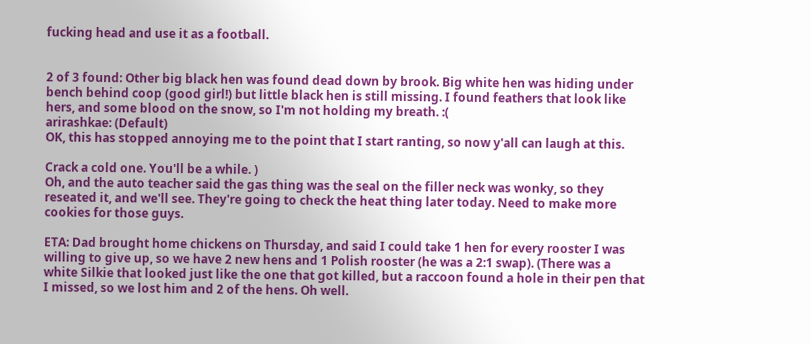fucking head and use it as a football.


2 of 3 found: Other big black hen was found dead down by brook. Big white hen was hiding under bench behind coop (good girl!) but little black hen is still missing. I found feathers that look like hers, and some blood on the snow, so I'm not holding my breath. :(
arirashkae: (Default)
OK, this has stopped annoying me to the point that I start ranting, so now y'all can laugh at this.

Crack a cold one. You'll be a while. )
Oh, and the auto teacher said the gas thing was the seal on the filler neck was wonky, so they reseated it, and we'll see. They're going to check the heat thing later today. Need to make more cookies for those guys.

ETA: Dad brought home chickens on Thursday, and said I could take 1 hen for every rooster I was willing to give up, so we have 2 new hens and 1 Polish rooster (he was a 2:1 swap). (There was a white Silkie that looked just like the one that got killed, but a raccoon found a hole in their pen that I missed, so we lost him and 2 of the hens. Oh well.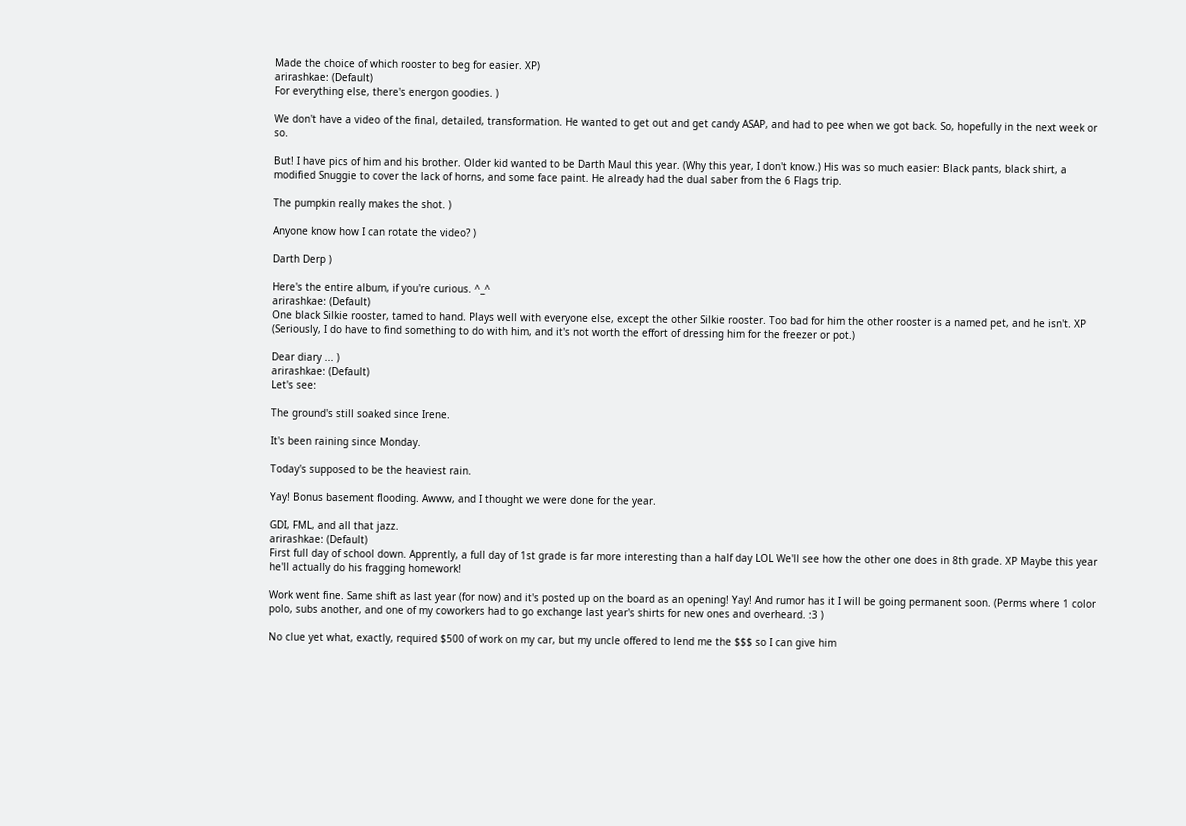Made the choice of which rooster to beg for easier. XP)
arirashkae: (Default)
For everything else, there's energon goodies. )

We don't have a video of the final, detailed, transformation. He wanted to get out and get candy ASAP, and had to pee when we got back. So, hopefully in the next week or so.

But! I have pics of him and his brother. Older kid wanted to be Darth Maul this year. (Why this year, I don't know.) His was so much easier: Black pants, black shirt, a modified Snuggie to cover the lack of horns, and some face paint. He already had the dual saber from the 6 Flags trip.

The pumpkin really makes the shot. )

Anyone know how I can rotate the video? )

Darth Derp )

Here's the entire album, if you're curious. ^_^
arirashkae: (Default)
One black Silkie rooster, tamed to hand. Plays well with everyone else, except the other Silkie rooster. Too bad for him the other rooster is a named pet, and he isn't. XP (Seriously, I do have to find something to do with him, and it's not worth the effort of dressing him for the freezer or pot.)

Dear diary ... )
arirashkae: (Default)
Let's see:

The ground's still soaked since Irene.

It's been raining since Monday.

Today's supposed to be the heaviest rain.

Yay! Bonus basement flooding. Awww, and I thought we were done for the year.

GDI, FML, and all that jazz.
arirashkae: (Default)
First full day of school down. Apprently, a full day of 1st grade is far more interesting than a half day LOL We'll see how the other one does in 8th grade. XP Maybe this year he'll actually do his fragging homework!

Work went fine. Same shift as last year (for now) and it's posted up on the board as an opening! Yay! And rumor has it I will be going permanent soon. (Perms where 1 color polo, subs another, and one of my coworkers had to go exchange last year's shirts for new ones and overheard. :3 )

No clue yet what, exactly, required $500 of work on my car, but my uncle offered to lend me the $$$ so I can give him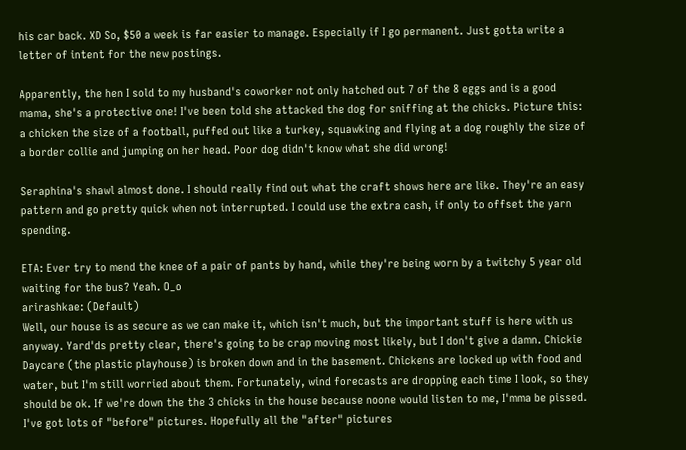his car back. XD So, $50 a week is far easier to manage. Especially if I go permanent. Just gotta write a letter of intent for the new postings.

Apparently, the hen I sold to my husband's coworker not only hatched out 7 of the 8 eggs and is a good mama, she's a protective one! I've been told she attacked the dog for sniffing at the chicks. Picture this: a chicken the size of a football, puffed out like a turkey, squawking and flying at a dog roughly the size of a border collie and jumping on her head. Poor dog didn't know what she did wrong!

Seraphina's shawl almost done. I should really find out what the craft shows here are like. They're an easy pattern and go pretty quick when not interrupted. I could use the extra cash, if only to offset the yarn spending.

ETA: Ever try to mend the knee of a pair of pants by hand, while they're being worn by a twitchy 5 year old waiting for the bus? Yeah. O_o
arirashkae: (Default)
Well, our house is as secure as we can make it, which isn't much, but the important stuff is here with us anyway. Yard'ds pretty clear, there's going to be crap moving most likely, but I don't give a damn. Chickie Daycare (the plastic playhouse) is broken down and in the basement. Chickens are locked up with food and water, but I'm still worried about them. Fortunately, wind forecasts are dropping each time I look, so they should be ok. If we're down the the 3 chicks in the house because noone would listen to me, I'mma be pissed. I've got lots of "before" pictures. Hopefully all the "after" pictures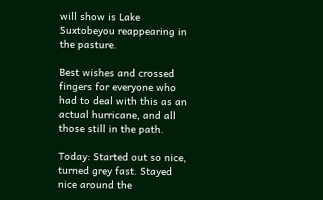will show is Lake Suxtobeyou reappearing in the pasture.

Best wishes and crossed fingers for everyone who had to deal with this as an actual hurricane, and all those still in the path.

Today: Started out so nice, turned grey fast. Stayed nice around the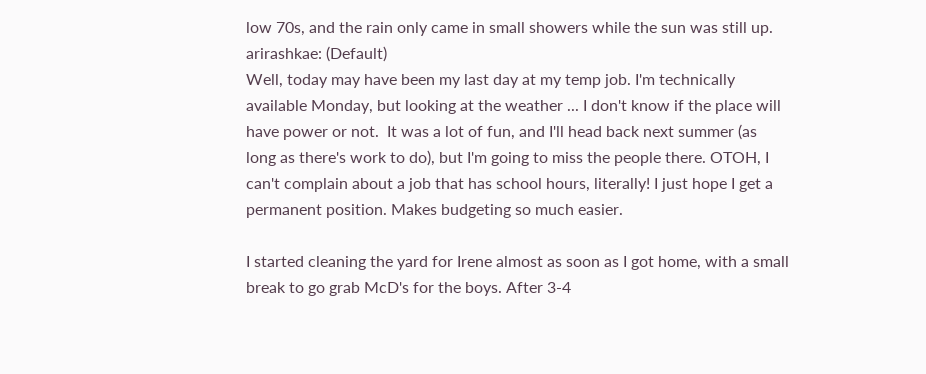low 70s, and the rain only came in small showers while the sun was still up.
arirashkae: (Default)
Well, today may have been my last day at my temp job. I'm technically available Monday, but looking at the weather ... I don't know if the place will have power or not.  It was a lot of fun, and I'll head back next summer (as long as there's work to do), but I'm going to miss the people there. OTOH, I can't complain about a job that has school hours, literally! I just hope I get a permanent position. Makes budgeting so much easier.

I started cleaning the yard for Irene almost as soon as I got home, with a small break to go grab McD's for the boys. After 3-4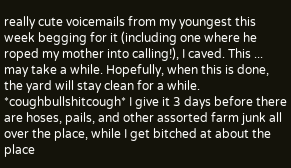really cute voicemails from my youngest this week begging for it (including one where he roped my mother into calling!), I caved. This ... may take a while. Hopefully, when this is done, the yard will stay clean for a while. *coughbullshitcough* I give it 3 days before there are hoses, pails, and other assorted farm junk all over the place, while I get bitched at about the place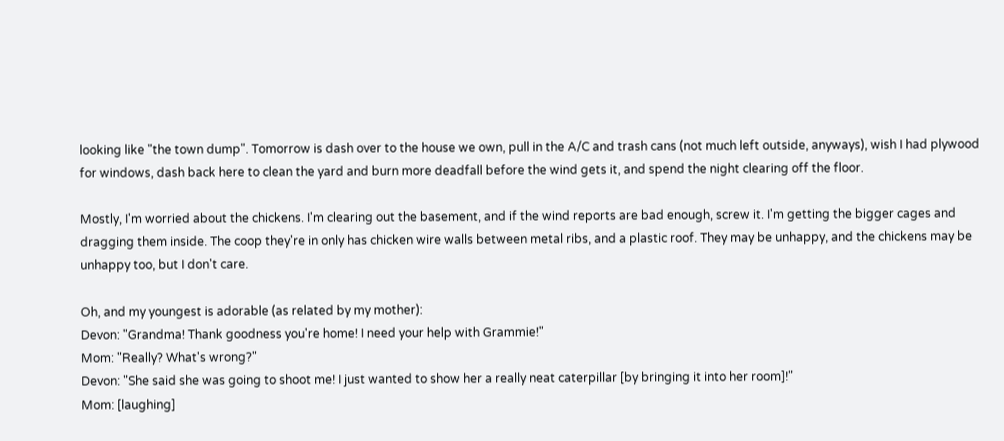looking like "the town dump". Tomorrow is dash over to the house we own, pull in the A/C and trash cans (not much left outside, anyways), wish I had plywood for windows, dash back here to clean the yard and burn more deadfall before the wind gets it, and spend the night clearing off the floor.

Mostly, I'm worried about the chickens. I'm clearing out the basement, and if the wind reports are bad enough, screw it. I'm getting the bigger cages and dragging them inside. The coop they're in only has chicken wire walls between metal ribs, and a plastic roof. They may be unhappy, and the chickens may be unhappy too, but I don't care.

Oh, and my youngest is adorable (as related by my mother):
Devon: "Grandma! Thank goodness you're home! I need your help with Grammie!"
Mom: "Really? What's wrong?"
Devon: "She said she was going to shoot me! I just wanted to show her a really neat caterpillar [by bringing it into her room]!"
Mom: [laughing]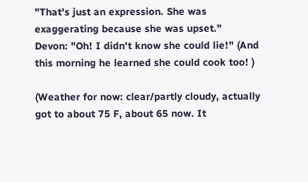"That's just an expression. She was exaggerating because she was upset."
Devon: "Oh! I didn't know she could lie!" (And this morning he learned she could cook too! )

(Weather for now: clear/partly cloudy, actually got to about 75 F, about 65 now. It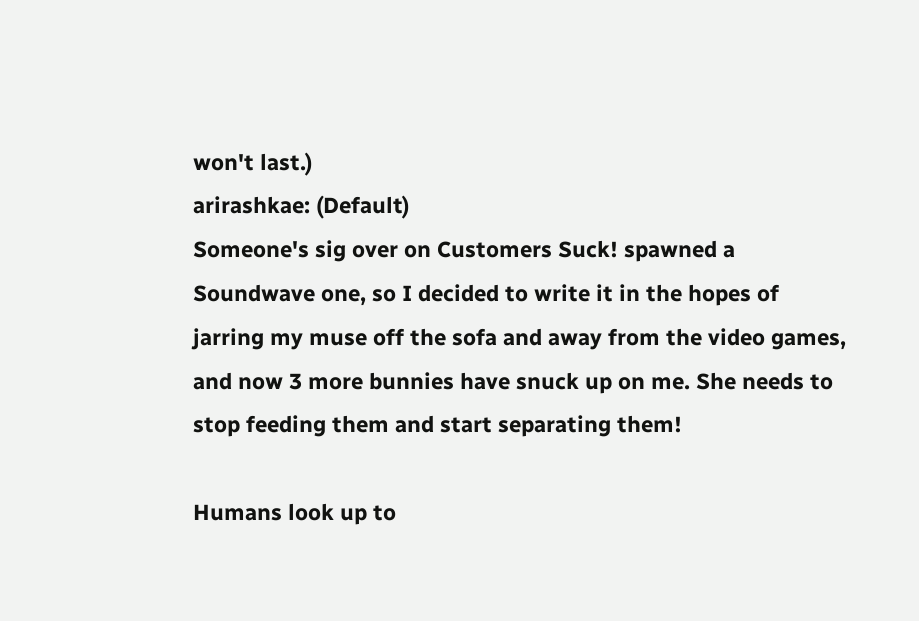won't last.)
arirashkae: (Default)
Someone's sig over on Customers Suck! spawned a Soundwave one, so I decided to write it in the hopes of jarring my muse off the sofa and away from the video games, and now 3 more bunnies have snuck up on me. She needs to stop feeding them and start separating them!

Humans look up to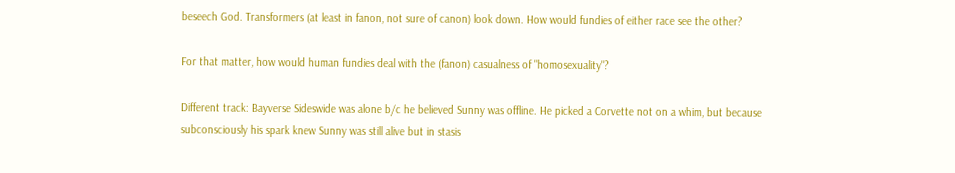beseech God. Transformers (at least in fanon, not sure of canon) look down. How would fundies of either race see the other?

For that matter, how would human fundies deal with the (fanon) casualness of "homosexuality"?

Different track: Bayverse Sideswide was alone b/c he believed Sunny was offline. He picked a Corvette not on a whim, but because subconsciously his spark knew Sunny was still alive but in stasis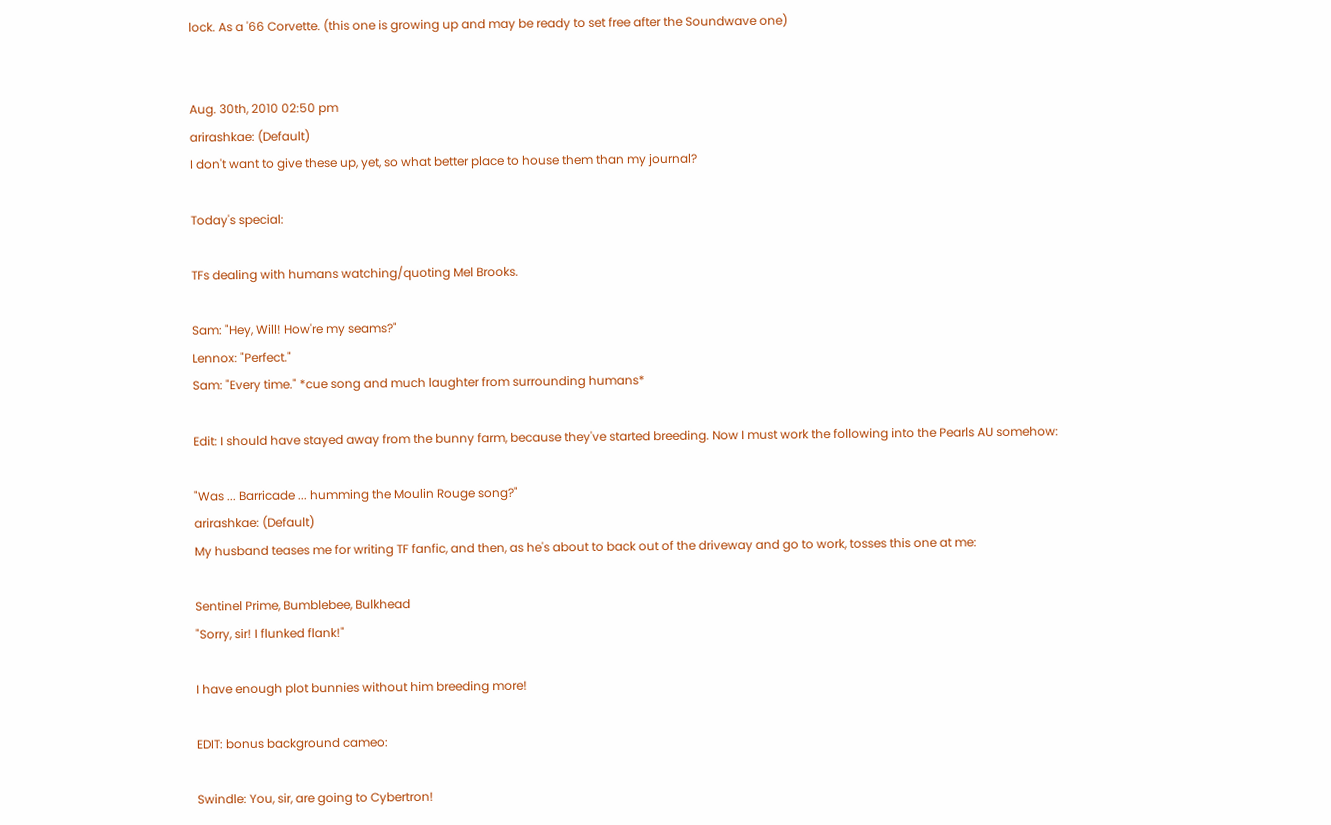lock. As a '66 Corvette. (this one is growing up and may be ready to set free after the Soundwave one)


Aug. 30th, 2010 02:50 pm
arirashkae: (Default)
I don't want to give these up, yet, so what better place to house them than my journal?

Today's special:

TFs dealing with humans watching/quoting Mel Brooks.

Sam: "Hey, Will! How're my seams?"
Lennox: "Perfect."
Sam: "Every time." *cue song and much laughter from surrounding humans*

Edit: I should have stayed away from the bunny farm, because they've started breeding. Now I must work the following into the Pearls AU somehow:

"Was ... Barricade ... humming the Moulin Rouge song?"
arirashkae: (Default)
My husband teases me for writing TF fanfic, and then, as he's about to back out of the driveway and go to work, tosses this one at me:

Sentinel Prime, Bumblebee, Bulkhead
"Sorry, sir! I flunked flank!"

I have enough plot bunnies without him breeding more!

EDIT: bonus background cameo:

Swindle: You, sir, are going to Cybertron!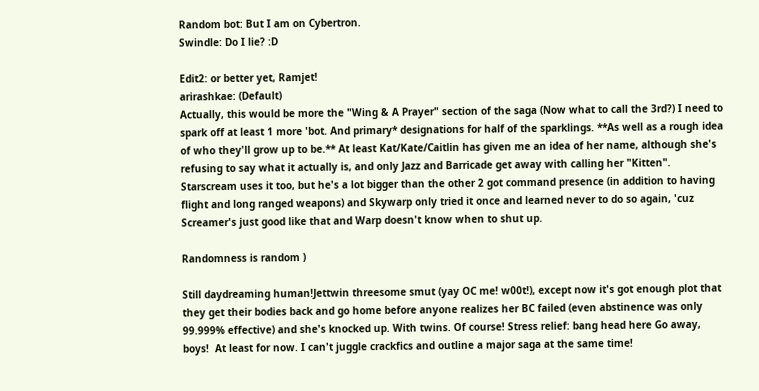Random bot: But I am on Cybertron.
Swindle: Do I lie? :D

Edit2: or better yet, Ramjet!
arirashkae: (Default)
Actually, this would be more the "Wing & A Prayer" section of the saga (Now what to call the 3rd?) I need to spark off at least 1 more 'bot. And primary* designations for half of the sparklings. **As well as a rough idea of who they'll grow up to be.** At least Kat/Kate/Caitlin has given me an idea of her name, although she's refusing to say what it actually is, and only Jazz and Barricade get away with calling her "Kitten". Starscream uses it too, but he's a lot bigger than the other 2 got command presence (in addition to having flight and long ranged weapons) and Skywarp only tried it once and learned never to do so again, 'cuz Screamer's just good like that and Warp doesn't know when to shut up.

Randomness is random )

Still daydreaming human!Jettwin threesome smut (yay OC me! w00t!), except now it's got enough plot that they get their bodies back and go home before anyone realizes her BC failed (even abstinence was only 99.999% effective) and she's knocked up. With twins. Of course! Stress relief: bang head here Go away, boys!  At least for now. I can't juggle crackfics and outline a major saga at the same time!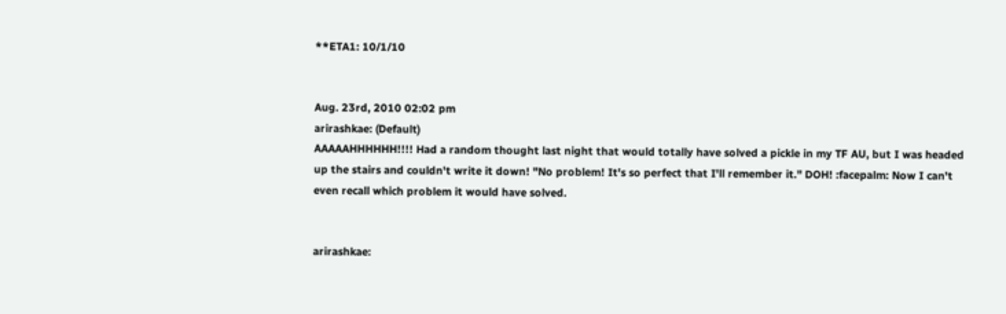**ETA1: 10/1/10


Aug. 23rd, 2010 02:02 pm
arirashkae: (Default)
AAAAAHHHHHH!!!! Had a random thought last night that would totally have solved a pickle in my TF AU, but I was headed up the stairs and couldn't write it down! "No problem! It's so perfect that I'll remember it." DOH! :facepalm: Now I can't even recall which problem it would have solved.


arirashkae: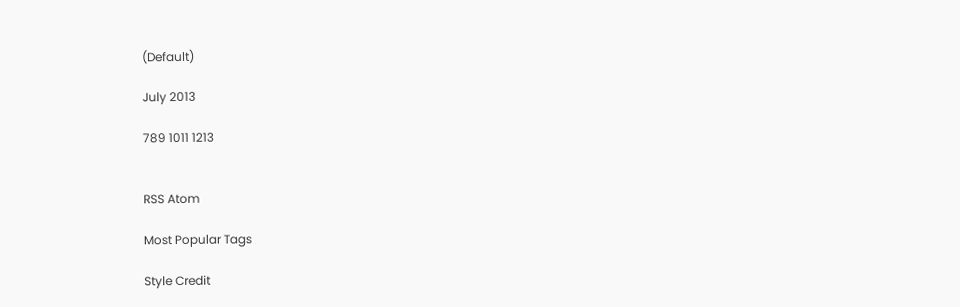(Default)

July 2013

789 1011 1213


RSS Atom

Most Popular Tags

Style Credit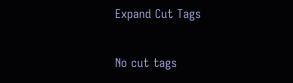Expand Cut Tags

No cut tags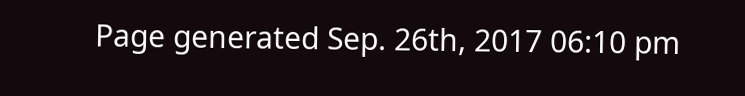Page generated Sep. 26th, 2017 06:10 pm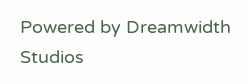Powered by Dreamwidth Studios